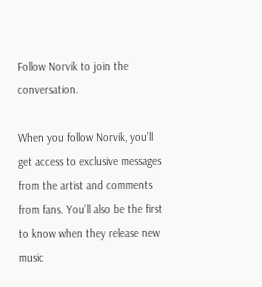Follow Norvik to join the conversation.

When you follow Norvik, you’ll get access to exclusive messages from the artist and comments from fans. You’ll also be the first to know when they release new music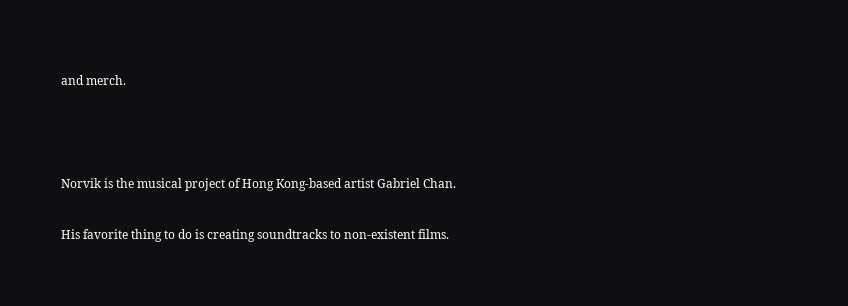and merch.



Norvik is the musical project of Hong Kong-based artist Gabriel Chan.

His favorite thing to do is creating soundtracks to non-existent films.